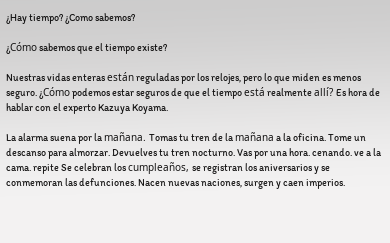¿Hay tiempo? ¿Como sabemos?

¿Cómo sabemos que el tiempo existe?

Nuestras vidas enteras están reguladas por los relojes, pero lo que miden es menos seguro. ¿Cómo podemos estar seguros de que el tiempo está realmente allí? Es hora de hablar con el experto Kazuya Koyama.

La alarma suena por la mañana. Tomas tu tren de la mañana a la oficina. Tome un descanso para almorzar. Devuelves tu tren nocturno. Vas por una hora. cenando. ve a la cama. repite Se celebran los cumpleaños, se registran los aniversarios y se conmemoran las defunciones. Nacen nuevas naciones, surgen y caen imperios.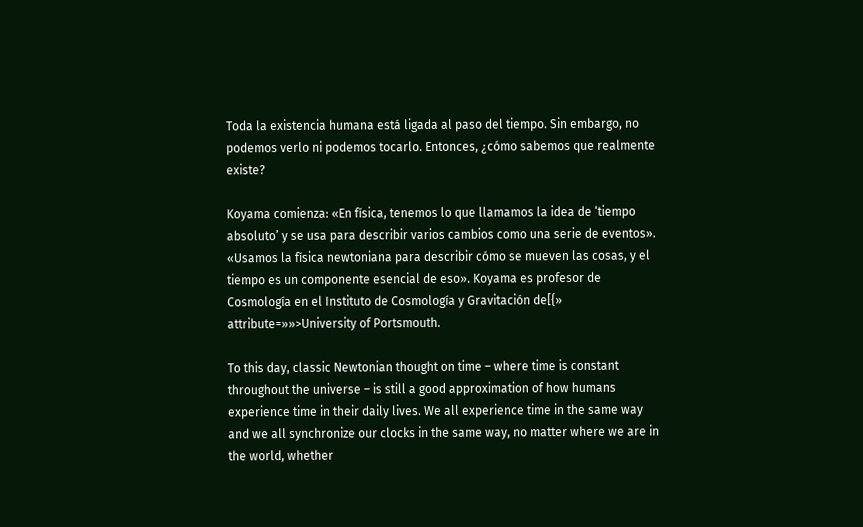Toda la existencia humana está ligada al paso del tiempo. Sin embargo, no podemos verlo ni podemos tocarlo. Entonces, ¿cómo sabemos que realmente existe?

Koyama comienza: «En física, tenemos lo que llamamos la idea de ‘tiempo absoluto’ y se usa para describir varios cambios como una serie de eventos». «Usamos la física newtoniana para describir cómo se mueven las cosas, y el tiempo es un componente esencial de eso». Koyama es profesor de Cosmología en el Instituto de Cosmología y Gravitación de[{» attribute=»»>University of Portsmouth.

To this day, classic Newtonian thought on time – where time is constant throughout the universe – is still a good approximation of how humans experience time in their daily lives. We all experience time in the same way and we all synchronize our clocks in the same way, no matter where we are in the world, whether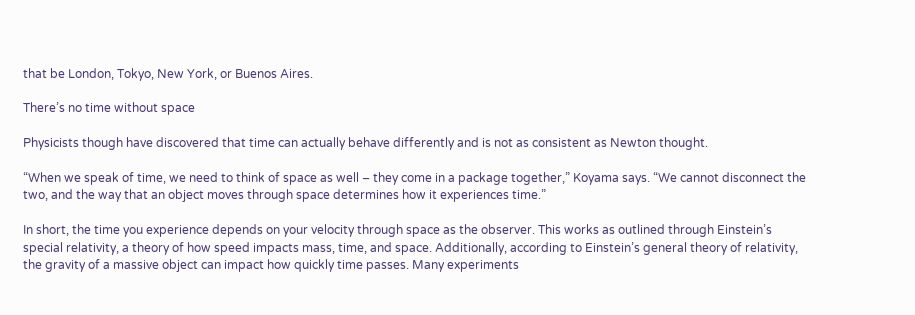that be London, Tokyo, New York, or Buenos Aires.

There’s no time without space

Physicists though have discovered that time can actually behave differently and is not as consistent as Newton thought.

“When we speak of time, we need to think of space as well – they come in a package together,” Koyama says. “We cannot disconnect the two, and the way that an object moves through space determines how it experiences time.”

In short, the time you experience depends on your velocity through space as the observer. This works as outlined through Einstein’s special relativity, a theory of how speed impacts mass, time, and space. Additionally, according to Einstein’s general theory of relativity, the gravity of a massive object can impact how quickly time passes. Many experiments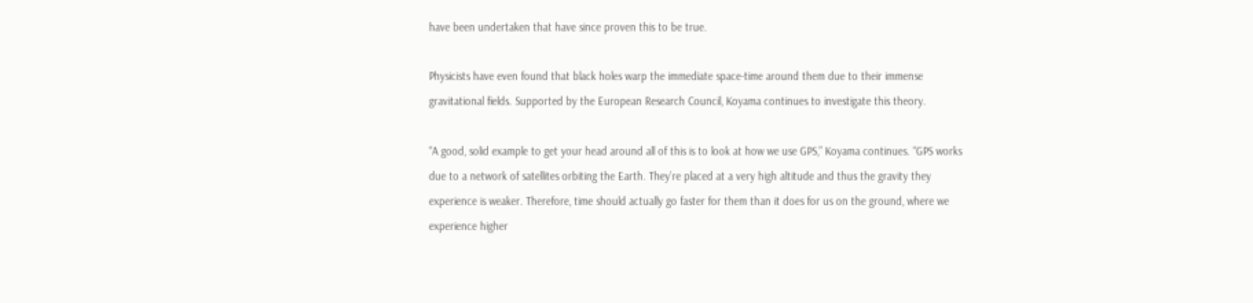have been undertaken that have since proven this to be true.

Physicists have even found that black holes warp the immediate space-time around them due to their immense gravitational fields. Supported by the European Research Council, Koyama continues to investigate this theory.

“A good, solid example to get your head around all of this is to look at how we use GPS,” Koyama continues. “GPS works due to a network of satellites orbiting the Earth. They’re placed at a very high altitude and thus the gravity they experience is weaker. Therefore, time should actually go faster for them than it does for us on the ground, where we experience higher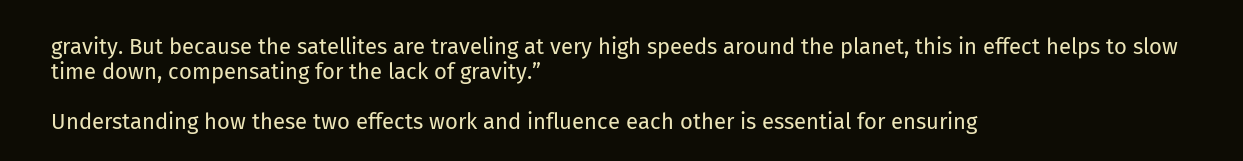gravity. But because the satellites are traveling at very high speeds around the planet, this in effect helps to slow time down, compensating for the lack of gravity.”

Understanding how these two effects work and influence each other is essential for ensuring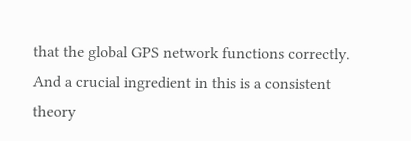that the global GPS network functions correctly. And a crucial ingredient in this is a consistent theory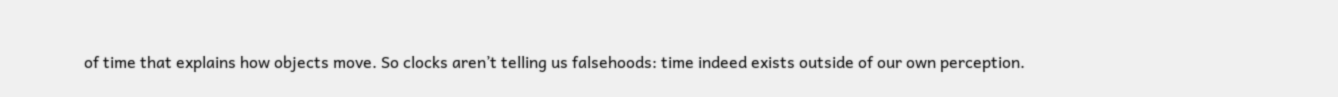of time that explains how objects move. So clocks aren’t telling us falsehoods: time indeed exists outside of our own perception.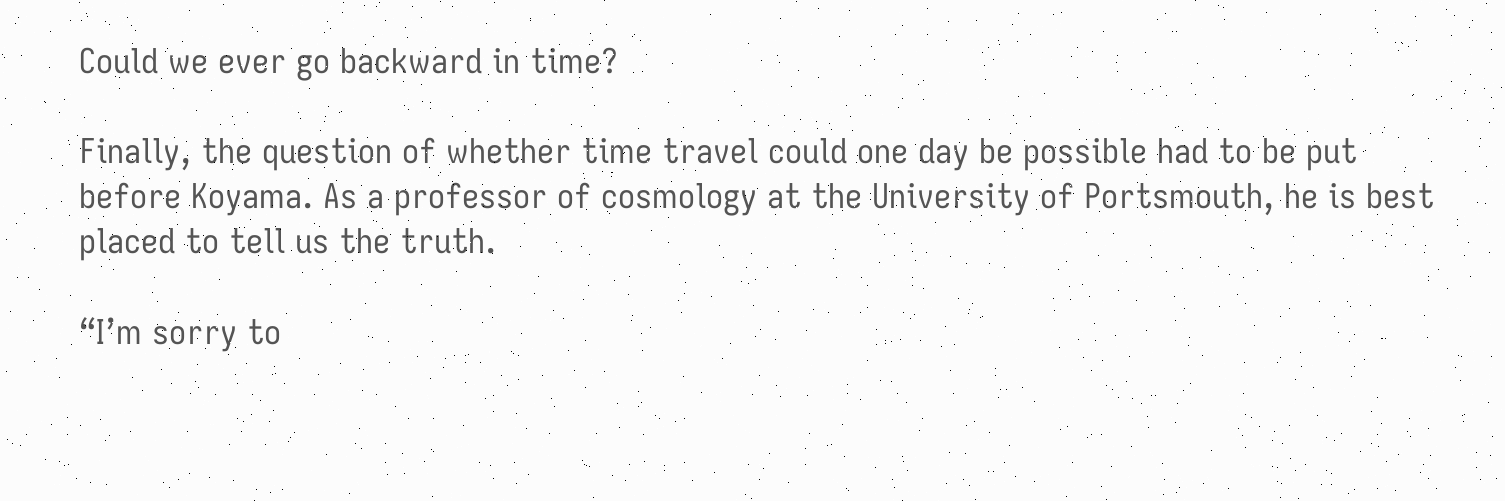Could we ever go backward in time?

Finally, the question of whether time travel could one day be possible had to be put before Koyama. As a professor of cosmology at the University of Portsmouth, he is best placed to tell us the truth.

“I’m sorry to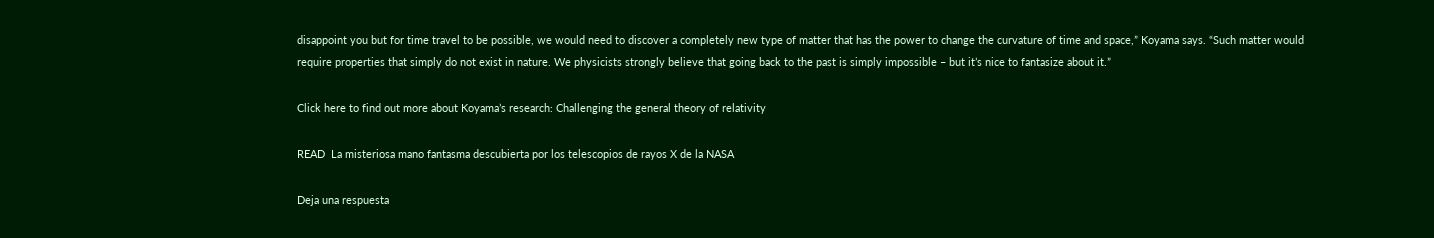disappoint you but for time travel to be possible, we would need to discover a completely new type of matter that has the power to change the curvature of time and space,” Koyama says. “Such matter would require properties that simply do not exist in nature. We physicists strongly believe that going back to the past is simply impossible – but it’s nice to fantasize about it.”

Click here to find out more about Koyama’s research: Challenging the general theory of relativity

READ  La misteriosa mano fantasma descubierta por los telescopios de rayos X de la NASA

Deja una respuesta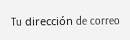Tu dirección de correo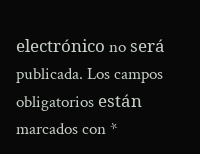electrónico no será publicada. Los campos obligatorios están marcados con *